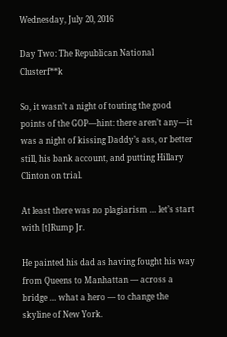Wednesday, July 20, 2016

Day Two: The Republican National Clusterf**k

So, it wasn’t a night of touting the good points of the GOP—hint: there aren’t any—it was a night of kissing Daddy’s ass, or better still, his bank account, and putting Hillary Clinton on trial.

At least there was no plagiarism … let’s start with [t]Rump Jr.

He painted his dad as having fought his way from Queens to Manhattan — across a bridge … what a hero — to change the skyline of New York.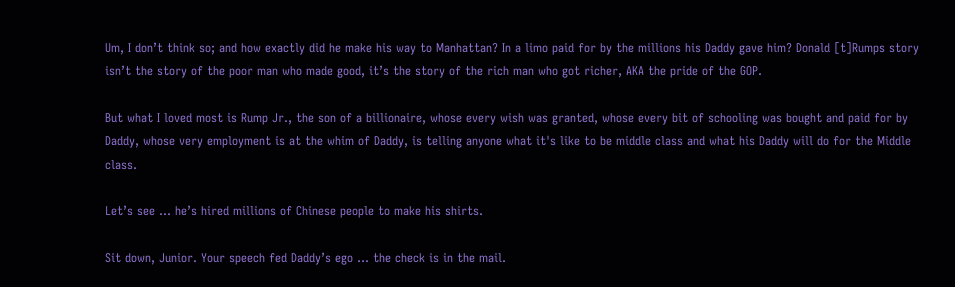Um, I don’t think so; and how exactly did he make his way to Manhattan? In a limo paid for by the millions his Daddy gave him? Donald [t]Rumps story isn’t the story of the poor man who made good, it’s the story of the rich man who got richer, AKA the pride of the GOP.

But what I loved most is Rump Jr., the son of a billionaire, whose every wish was granted, whose every bit of schooling was bought and paid for by Daddy, whose very employment is at the whim of Daddy, is telling anyone what it's like to be middle class and what his Daddy will do for the Middle class.

Let’s see … he’s hired millions of Chinese people to make his shirts.

Sit down, Junior. Your speech fed Daddy’s ego … the check is in the mail.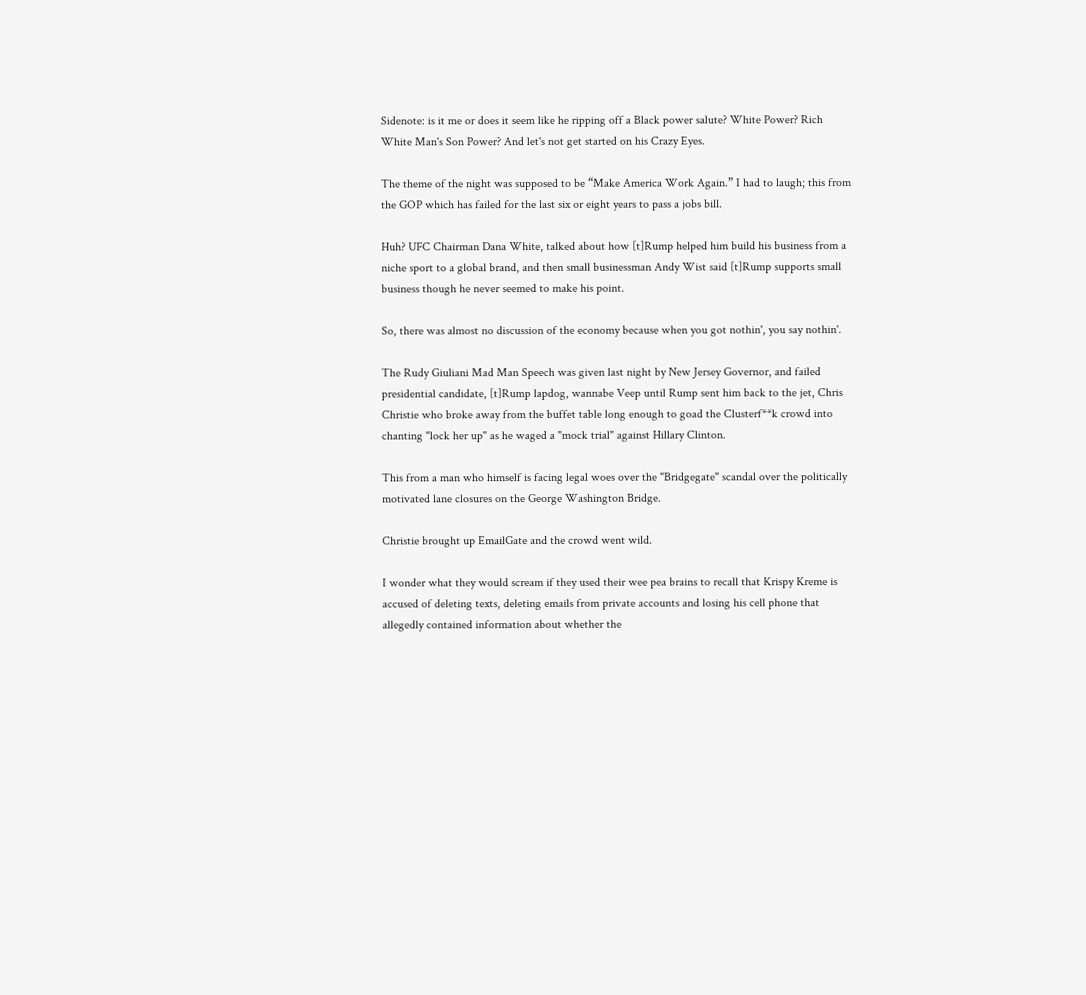Sidenote: is it me or does it seem like he ripping off a Black power salute? White Power? Rich White Man's Son Power? And let's not get started on his Crazy Eyes.

The theme of the night was supposed to be “Make America Work Again.” I had to laugh; this from the GOP which has failed for the last six or eight years to pass a jobs bill.

Huh? UFC Chairman Dana White, talked about how [t]Rump helped him build his business from a niche sport to a global brand, and then small businessman Andy Wist said [t]Rump supports small business though he never seemed to make his point.

So, there was almost no discussion of the economy because when you got nothin', you say nothin'.

The Rudy Giuliani Mad Man Speech was given last night by New Jersey Governor, and failed presidential candidate, [t]Rump lapdog, wannabe Veep until Rump sent him back to the jet, Chris Christie who broke away from the buffet table long enough to goad the Clusterf**k crowd into chanting "lock her up" as he waged a "mock trial" against Hillary Clinton.

This from a man who himself is facing legal woes over the "Bridgegate" scandal over the politically motivated lane closures on the George Washington Bridge.

Christie brought up EmailGate and the crowd went wild.

I wonder what they would scream if they used their wee pea brains to recall that Krispy Kreme is accused of deleting texts, deleting emails from private accounts and losing his cell phone that allegedly contained information about whether the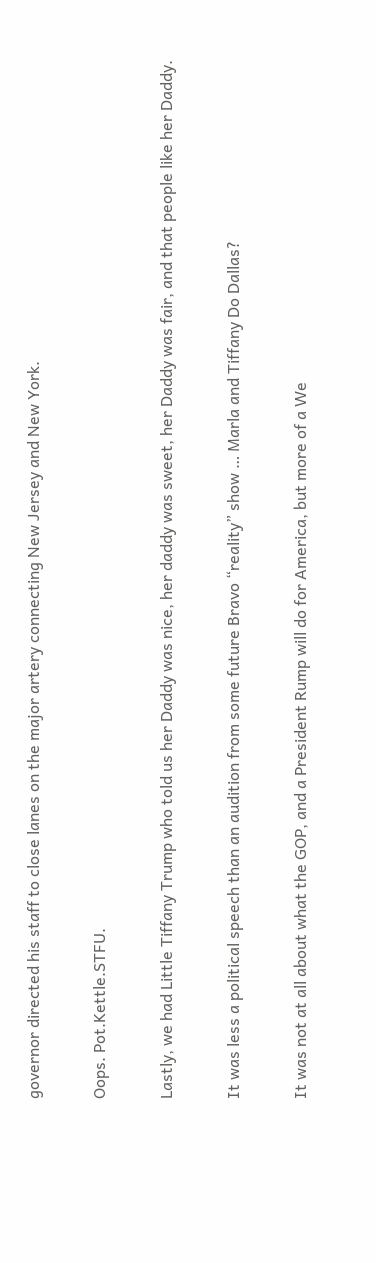governor directed his staff to close lanes on the major artery connecting New Jersey and New York.

Oops. Pot.Kettle.STFU.

Lastly, we had Little Tiffany Trump who told us her Daddy was nice, her daddy was sweet, her Daddy was fair, and that people like her Daddy.

It was less a political speech than an audition from some future Bravo “reality” show … Marla and Tiffany Do Dallas?

It was not at all about what the GOP, and a President Rump will do for America, but more of a We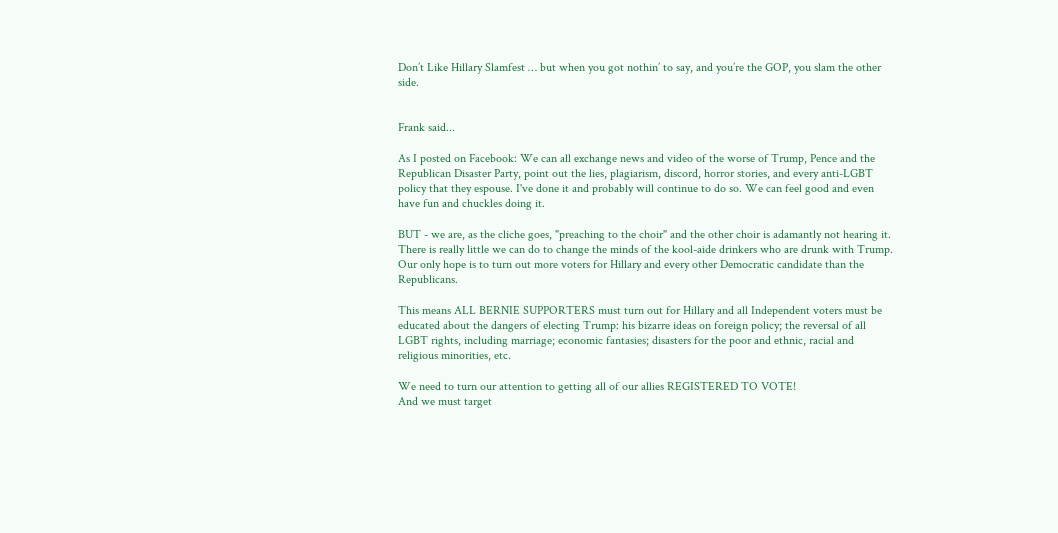Don’t Like Hillary Slamfest … but when you got nothin’ to say, and you’re the GOP, you slam the other side.


Frank said...

As I posted on Facebook: We can all exchange news and video of the worse of Trump, Pence and the Republican Disaster Party, point out the lies, plagiarism, discord, horror stories, and every anti-LGBT policy that they espouse. I've done it and probably will continue to do so. We can feel good and even have fun and chuckles doing it.

BUT - we are, as the cliche goes, "preaching to the choir" and the other choir is adamantly not hearing it. There is really little we can do to change the minds of the kool-aide drinkers who are drunk with Trump.
Our only hope is to turn out more voters for Hillary and every other Democratic candidate than the Republicans.

This means ALL BERNIE SUPPORTERS must turn out for Hillary and all Independent voters must be educated about the dangers of electing Trump: his bizarre ideas on foreign policy; the reversal of all LGBT rights, including marriage; economic fantasies; disasters for the poor and ethnic, racial and religious minorities, etc.

We need to turn our attention to getting all of our allies REGISTERED TO VOTE!
And we must target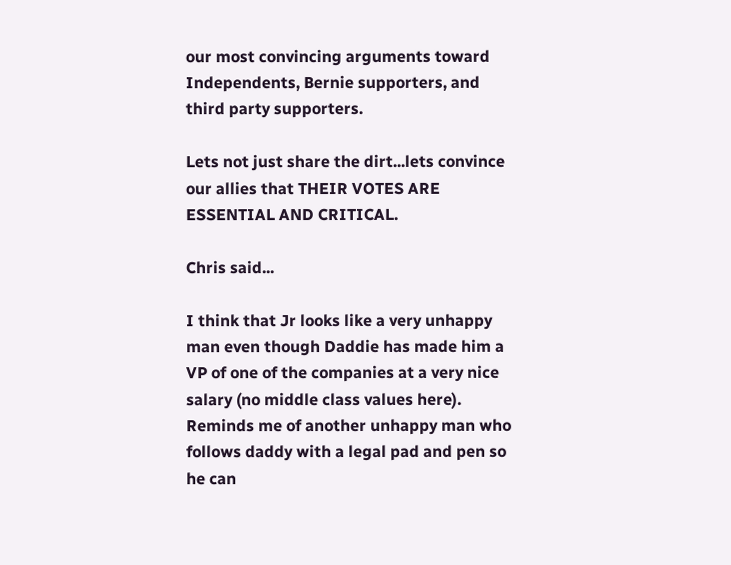our most convincing arguments toward Independents, Bernie supporters, and third party supporters.

Lets not just share the dirt...lets convince our allies that THEIR VOTES ARE ESSENTIAL AND CRITICAL.

Chris said...

I think that Jr looks like a very unhappy man even though Daddie has made him a VP of one of the companies at a very nice salary (no middle class values here). Reminds me of another unhappy man who follows daddy with a legal pad and pen so he can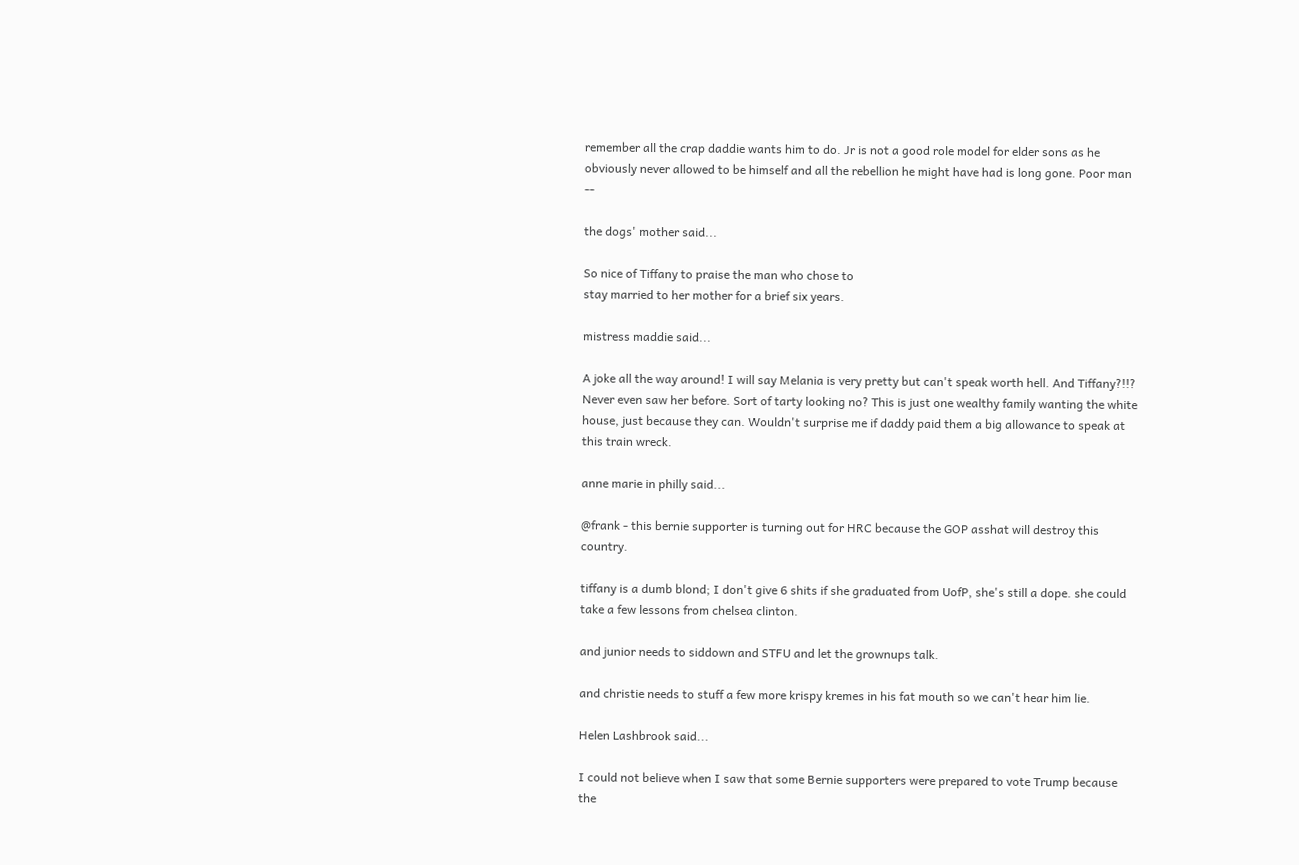remember all the crap daddie wants him to do. Jr is not a good role model for elder sons as he obviously never allowed to be himself and all the rebellion he might have had is long gone. Poor man --

the dogs' mother said...

So nice of Tiffany to praise the man who chose to
stay married to her mother for a brief six years.

mistress maddie said...

A joke all the way around! I will say Melania is very pretty but can't speak worth hell. And Tiffany?!!? Never even saw her before. Sort of tarty looking no? This is just one wealthy family wanting the white house, just because they can. Wouldn't surprise me if daddy paid them a big allowance to speak at this train wreck.

anne marie in philly said...

@frank - this bernie supporter is turning out for HRC because the GOP asshat will destroy this country.

tiffany is a dumb blond; I don't give 6 shits if she graduated from UofP, she's still a dope. she could take a few lessons from chelsea clinton.

and junior needs to siddown and STFU and let the grownups talk.

and christie needs to stuff a few more krispy kremes in his fat mouth so we can't hear him lie.

Helen Lashbrook said...

I could not believe when I saw that some Bernie supporters were prepared to vote Trump because the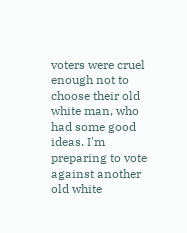voters were cruel enough not to choose their old white man, who had some good ideas. I'm preparing to vote against another old white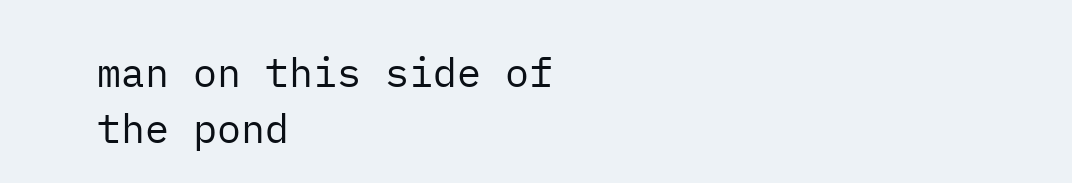man on this side of the pond